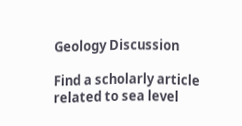Geology Discussion

Find a scholarly article related to sea level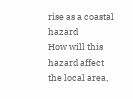rise as a coastal hazard
How will this hazard affect the local area,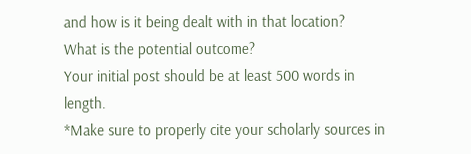and how is it being dealt with in that location?
What is the potential outcome?
Your initial post should be at least 500 words in length.
*Make sure to properly cite your scholarly sources in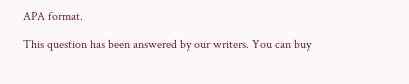APA format.

This question has been answered by our writers. You can buy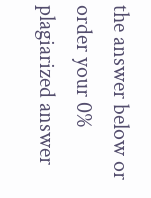the answer below or order your 0% plagiarized answer